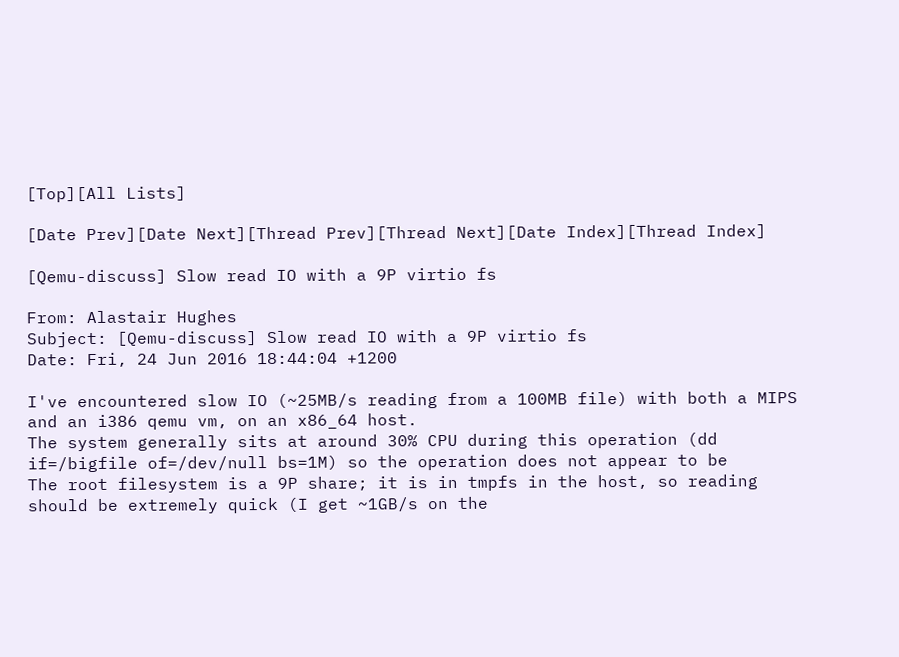[Top][All Lists]

[Date Prev][Date Next][Thread Prev][Thread Next][Date Index][Thread Index]

[Qemu-discuss] Slow read IO with a 9P virtio fs

From: Alastair Hughes
Subject: [Qemu-discuss] Slow read IO with a 9P virtio fs
Date: Fri, 24 Jun 2016 18:44:04 +1200

I've encountered slow IO (~25MB/s reading from a 100MB file) with both a MIPS
and an i386 qemu vm, on an x86_64 host.
The system generally sits at around 30% CPU during this operation (dd
if=/bigfile of=/dev/null bs=1M) so the operation does not appear to be
The root filesystem is a 9P share; it is in tmpfs in the host, so reading
should be extremely quick (I get ~1GB/s on the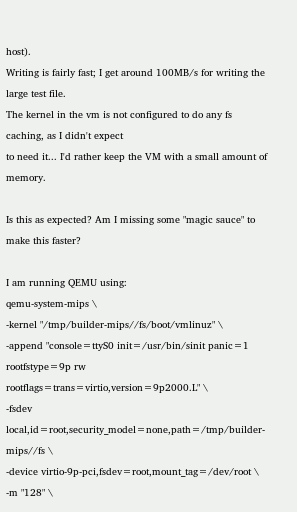host).
Writing is fairly fast; I get around 100MB/s for writing the large test file.
The kernel in the vm is not configured to do any fs caching, as I didn't expect
to need it... I'd rather keep the VM with a small amount of memory.

Is this as expected? Am I missing some "magic sauce" to make this faster?

I am running QEMU using:
qemu-system-mips \
-kernel "/tmp/builder-mips//fs/boot/vmlinuz" \
-append "console=ttyS0 init=/usr/bin/sinit panic=1 rootfstype=9p rw
rootflags=trans=virtio,version=9p2000.L" \
-fsdev local,id=root,security_model=none,path=/tmp/builder-mips//fs \
-device virtio-9p-pci,fsdev=root,mount_tag=/dev/root \
-m "128" \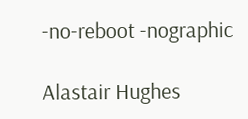-no-reboot -nographic

Alastair Hughes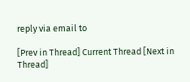reply via email to

[Prev in Thread] Current Thread [Next in Thread]